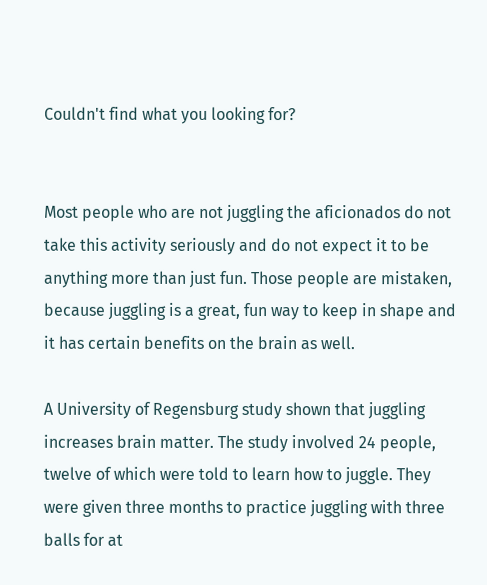Couldn't find what you looking for?


Most people who are not juggling the aficionados do not take this activity seriously and do not expect it to be anything more than just fun. Those people are mistaken, because juggling is a great, fun way to keep in shape and it has certain benefits on the brain as well.

A University of Regensburg study shown that juggling increases brain matter. The study involved 24 people, twelve of which were told to learn how to juggle. They were given three months to practice juggling with three balls for at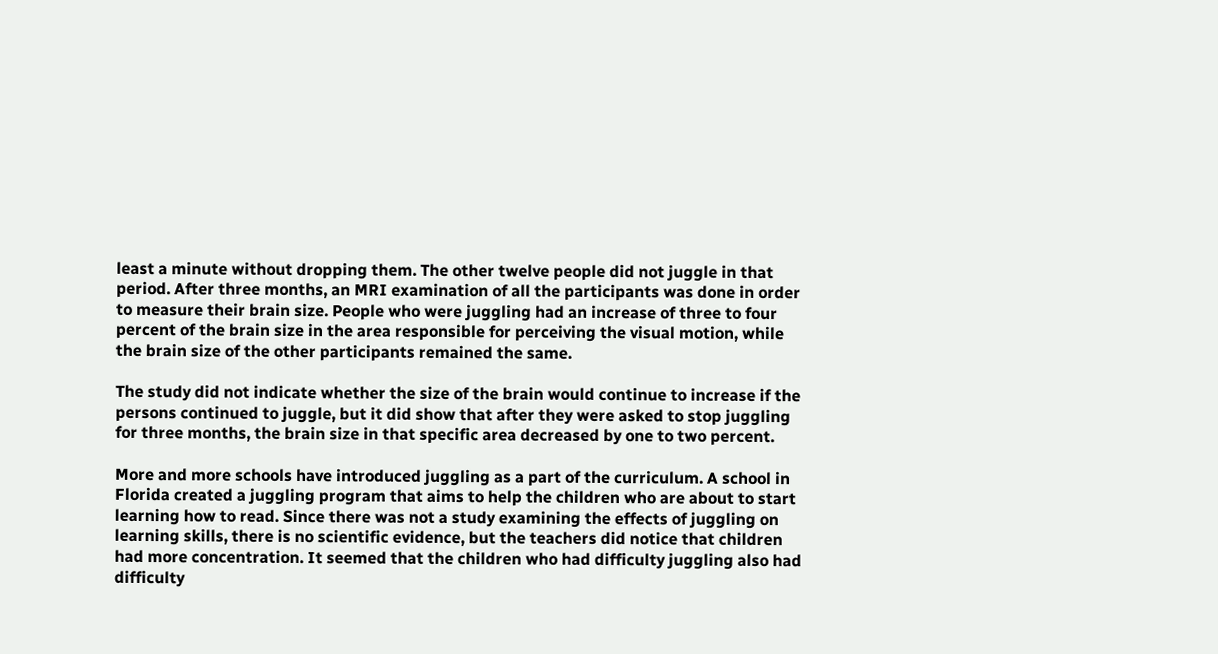least a minute without dropping them. The other twelve people did not juggle in that period. After three months, an MRI examination of all the participants was done in order to measure their brain size. People who were juggling had an increase of three to four percent of the brain size in the area responsible for perceiving the visual motion, while the brain size of the other participants remained the same.

The study did not indicate whether the size of the brain would continue to increase if the persons continued to juggle, but it did show that after they were asked to stop juggling for three months, the brain size in that specific area decreased by one to two percent.

More and more schools have introduced juggling as a part of the curriculum. A school in Florida created a juggling program that aims to help the children who are about to start learning how to read. Since there was not a study examining the effects of juggling on learning skills, there is no scientific evidence, but the teachers did notice that children had more concentration. It seemed that the children who had difficulty juggling also had difficulty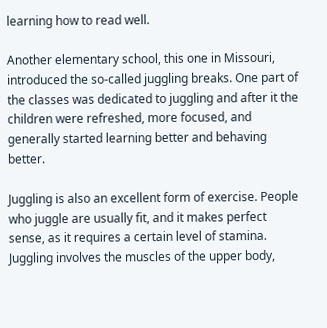learning how to read well.

Another elementary school, this one in Missouri, introduced the so-called juggling breaks. One part of the classes was dedicated to juggling and after it the children were refreshed, more focused, and generally started learning better and behaving better.

Juggling is also an excellent form of exercise. People who juggle are usually fit, and it makes perfect sense, as it requires a certain level of stamina. Juggling involves the muscles of the upper body,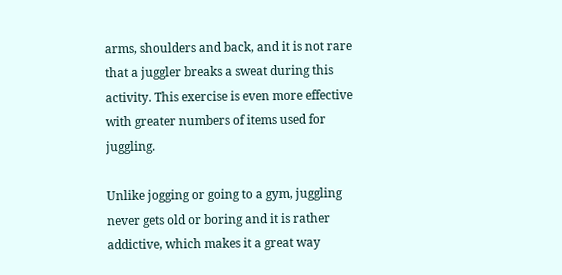arms, shoulders and back, and it is not rare that a juggler breaks a sweat during this activity. This exercise is even more effective with greater numbers of items used for juggling.

Unlike jogging or going to a gym, juggling never gets old or boring and it is rather addictive, which makes it a great way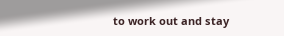to work out and stay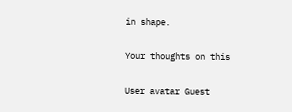in shape.

Your thoughts on this

User avatar Guest